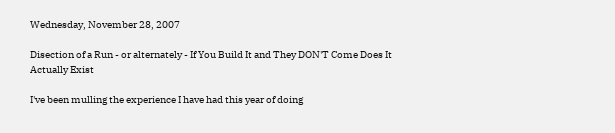Wednesday, November 28, 2007

Disection of a Run - or alternately - If You Build It and They DON'T Come Does It Actually Exist

I've been mulling the experience I have had this year of doing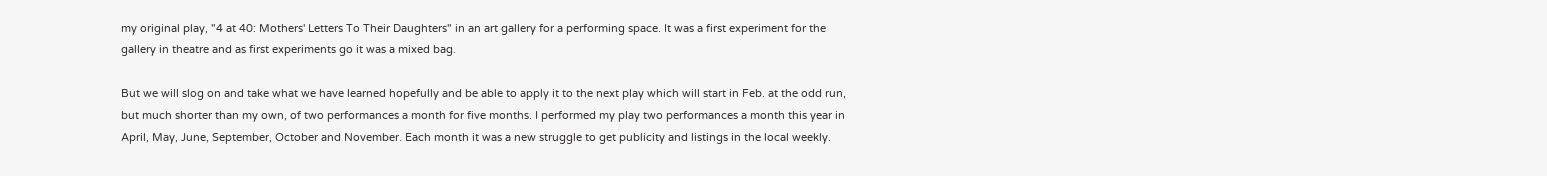my original play, "4 at 40: Mothers' Letters To Their Daughters" in an art gallery for a performing space. It was a first experiment for the gallery in theatre and as first experiments go it was a mixed bag.

But we will slog on and take what we have learned hopefully and be able to apply it to the next play which will start in Feb. at the odd run, but much shorter than my own, of two performances a month for five months. I performed my play two performances a month this year in April, May, June, September, October and November. Each month it was a new struggle to get publicity and listings in the local weekly.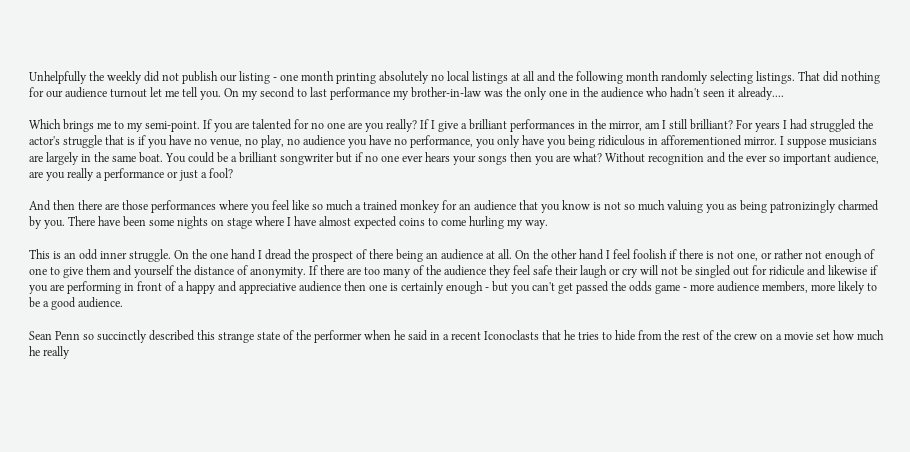Unhelpfully the weekly did not publish our listing - one month printing absolutely no local listings at all and the following month randomly selecting listings. That did nothing for our audience turnout let me tell you. On my second to last performance my brother-in-law was the only one in the audience who hadn't seen it already....

Which brings me to my semi-point. If you are talented for no one are you really? If I give a brilliant performances in the mirror, am I still brilliant? For years I had struggled the actor's struggle that is if you have no venue, no play, no audience you have no performance, you only have you being ridiculous in afforementioned mirror. I suppose musicians are largely in the same boat. You could be a brilliant songwriter but if no one ever hears your songs then you are what? Without recognition and the ever so important audience, are you really a performance or just a fool?

And then there are those performances where you feel like so much a trained monkey for an audience that you know is not so much valuing you as being patronizingly charmed by you. There have been some nights on stage where I have almost expected coins to come hurling my way.

This is an odd inner struggle. On the one hand I dread the prospect of there being an audience at all. On the other hand I feel foolish if there is not one, or rather not enough of one to give them and yourself the distance of anonymity. If there are too many of the audience they feel safe their laugh or cry will not be singled out for ridicule and likewise if you are performing in front of a happy and appreciative audience then one is certainly enough - but you can't get passed the odds game - more audience members, more likely to be a good audience.

Sean Penn so succinctly described this strange state of the performer when he said in a recent Iconoclasts that he tries to hide from the rest of the crew on a movie set how much he really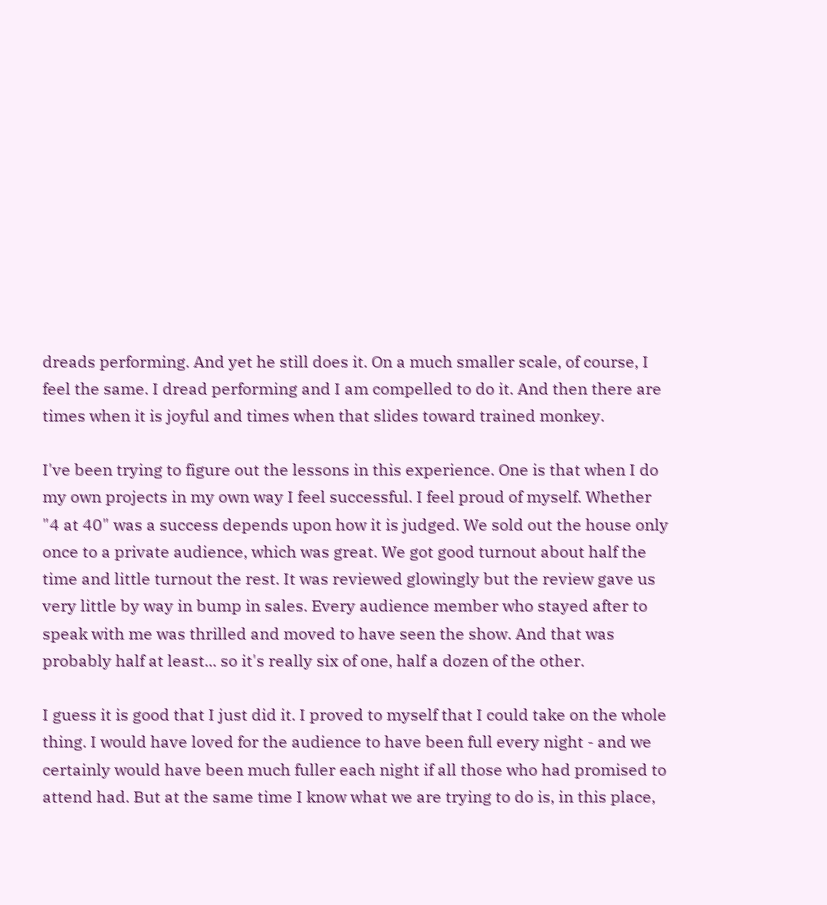dreads performing. And yet he still does it. On a much smaller scale, of course, I feel the same. I dread performing and I am compelled to do it. And then there are times when it is joyful and times when that slides toward trained monkey.

I've been trying to figure out the lessons in this experience. One is that when I do my own projects in my own way I feel successful. I feel proud of myself. Whether "4 at 40" was a success depends upon how it is judged. We sold out the house only once to a private audience, which was great. We got good turnout about half the time and little turnout the rest. It was reviewed glowingly but the review gave us very little by way in bump in sales. Every audience member who stayed after to speak with me was thrilled and moved to have seen the show. And that was probably half at least... so it's really six of one, half a dozen of the other.

I guess it is good that I just did it. I proved to myself that I could take on the whole thing. I would have loved for the audience to have been full every night - and we certainly would have been much fuller each night if all those who had promised to attend had. But at the same time I know what we are trying to do is, in this place,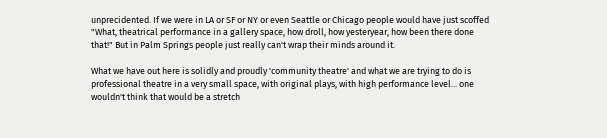unprecidented. If we were in LA or SF or NY or even Seattle or Chicago people would have just scoffed "What, theatrical performance in a gallery space, how droll, how yesteryear, how been there done that!" But in Palm Springs people just really can't wrap their minds around it.

What we have out here is solidly and proudly 'community theatre' and what we are trying to do is professional theatre in a very small space, with original plays, with high performance level... one wouldn't think that would be a stretch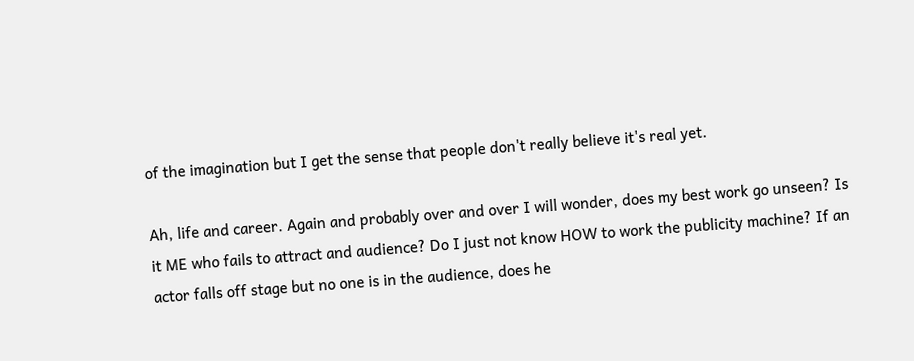of the imagination but I get the sense that people don't really believe it's real yet.

Ah, life and career. Again and probably over and over I will wonder, does my best work go unseen? Is it ME who fails to attract and audience? Do I just not know HOW to work the publicity machine? If an actor falls off stage but no one is in the audience, does he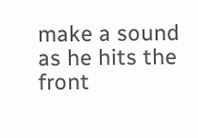make a sound as he hits the front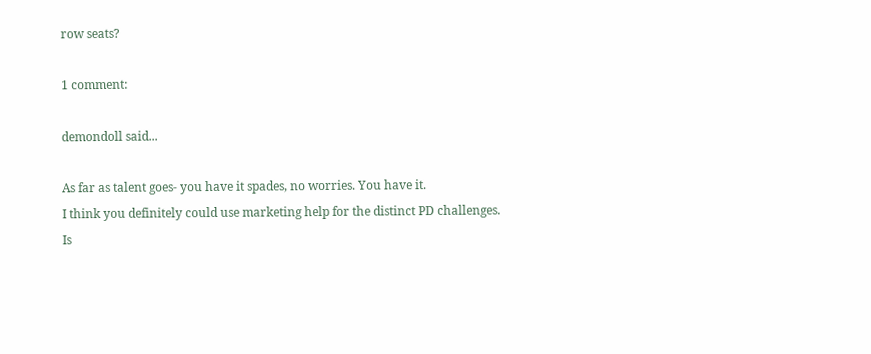row seats?

1 comment:

demondoll said...

As far as talent goes- you have it spades, no worries. You have it.
I think you definitely could use marketing help for the distinct PD challenges. Is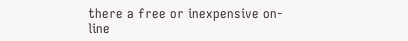there a free or inexpensive on-line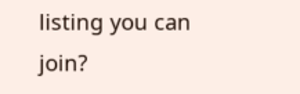listing you can join?